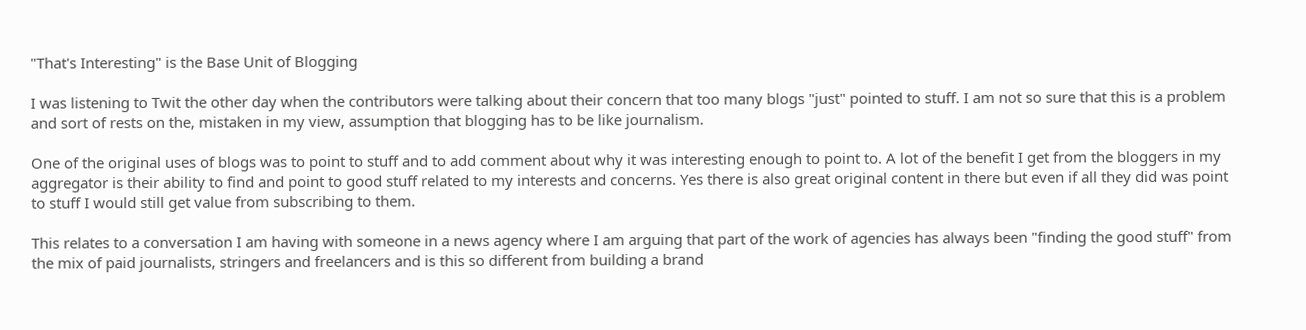"That's Interesting" is the Base Unit of Blogging

I was listening to Twit the other day when the contributors were talking about their concern that too many blogs "just" pointed to stuff. I am not so sure that this is a problem and sort of rests on the, mistaken in my view, assumption that blogging has to be like journalism.

One of the original uses of blogs was to point to stuff and to add comment about why it was interesting enough to point to. A lot of the benefit I get from the bloggers in my aggregator is their ability to find and point to good stuff related to my interests and concerns. Yes there is also great original content in there but even if all they did was point to stuff I would still get value from subscribing to them.

This relates to a conversation I am having with someone in a news agency where I am arguing that part of the work of agencies has always been "finding the good stuff" from the mix of paid journalists, stringers and freelancers and is this so different from building a brand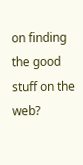on finding the good stuff on the web?